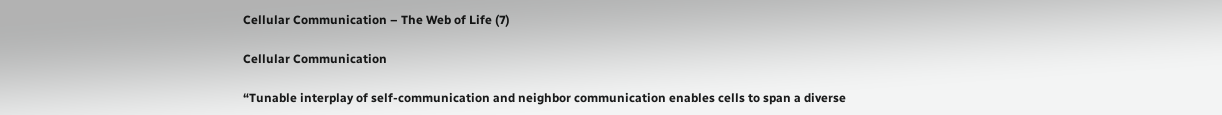Cellular Communication – The Web of Life (7)

Cellular Communication

“Tunable interplay of self-communication and neighbor communication enables cells to span a diverse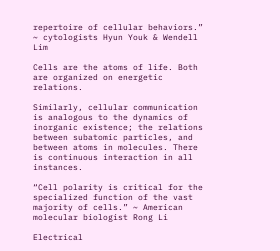repertoire of cellular behaviors.” ~ cytologists Hyun Youk & Wendell Lim

Cells are the atoms of life. Both are organized on energetic relations.

Similarly, cellular communication is analogous to the dynamics of inorganic existence; the relations between subatomic particles, and between atoms in molecules. There is continuous interaction in all instances.

“Cell polarity is critical for the specialized function of the vast majority of cells.” ~ American molecular biologist Rong Li

Electrical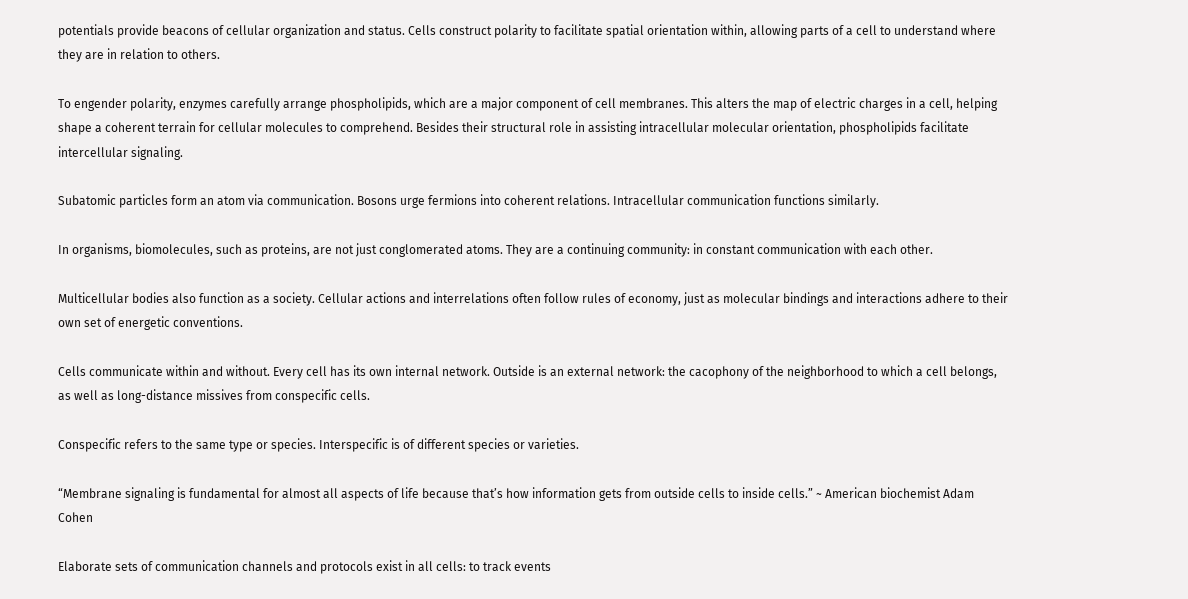potentials provide beacons of cellular organization and status. Cells construct polarity to facilitate spatial orientation within, allowing parts of a cell to understand where they are in relation to others.

To engender polarity, enzymes carefully arrange phospholipids, which are a major component of cell membranes. This alters the map of electric charges in a cell, helping shape a coherent terrain for cellular molecules to comprehend. Besides their structural role in assisting intracellular molecular orientation, phospholipids facilitate intercellular signaling.

Subatomic particles form an atom via communication. Bosons urge fermions into coherent relations. Intracellular communication functions similarly.

In organisms, biomolecules, such as proteins, are not just conglomerated atoms. They are a continuing community: in constant communication with each other.

Multicellular bodies also function as a society. Cellular actions and interrelations often follow rules of economy, just as molecular bindings and interactions adhere to their own set of energetic conventions.

Cells communicate within and without. Every cell has its own internal network. Outside is an external network: the cacophony of the neighborhood to which a cell belongs, as well as long-distance missives from conspecific cells.

Conspecific refers to the same type or species. Interspecific is of different species or varieties.

“Membrane signaling is fundamental for almost all aspects of life because that’s how information gets from outside cells to inside cells.” ~ American biochemist Adam Cohen

Elaborate sets of communication channels and protocols exist in all cells: to track events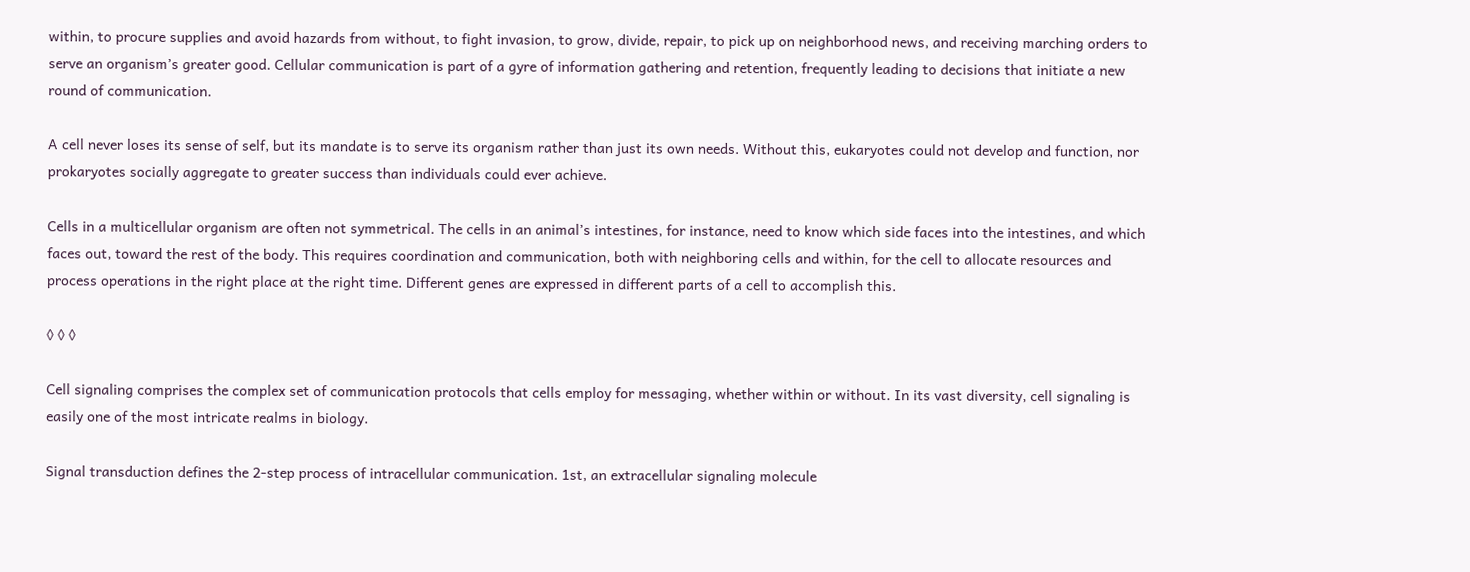within, to procure supplies and avoid hazards from without, to fight invasion, to grow, divide, repair, to pick up on neighborhood news, and receiving marching orders to serve an organism’s greater good. Cellular communication is part of a gyre of information gathering and retention, frequently leading to decisions that initiate a new round of communication.

A cell never loses its sense of self, but its mandate is to serve its organism rather than just its own needs. Without this, eukaryotes could not develop and function, nor prokaryotes socially aggregate to greater success than individuals could ever achieve.

Cells in a multicellular organism are often not symmetrical. The cells in an animal’s intestines, for instance, need to know which side faces into the intestines, and which faces out, toward the rest of the body. This requires coordination and communication, both with neighboring cells and within, for the cell to allocate resources and process operations in the right place at the right time. Different genes are expressed in different parts of a cell to accomplish this.

◊ ◊ ◊

Cell signaling comprises the complex set of communication protocols that cells employ for messaging, whether within or without. In its vast diversity, cell signaling is easily one of the most intricate realms in biology.

Signal transduction defines the 2-step process of intracellular communication. 1st, an extracellular signaling molecule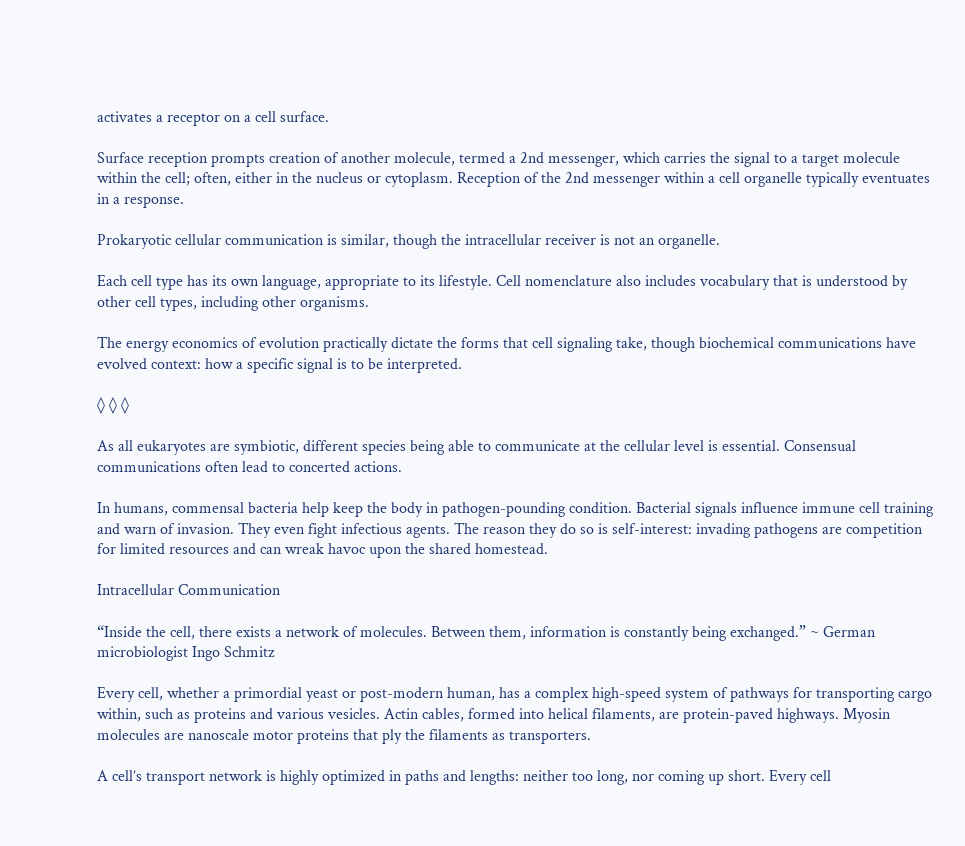activates a receptor on a cell surface.

Surface reception prompts creation of another molecule, termed a 2nd messenger, which carries the signal to a target molecule within the cell; often, either in the nucleus or cytoplasm. Reception of the 2nd messenger within a cell organelle typically eventuates in a response.

Prokaryotic cellular communication is similar, though the intracellular receiver is not an organelle.

Each cell type has its own language, appropriate to its lifestyle. Cell nomenclature also includes vocabulary that is understood by other cell types, including other organisms.

The energy economics of evolution practically dictate the forms that cell signaling take, though biochemical communications have evolved context: how a specific signal is to be interpreted.

◊ ◊ ◊

As all eukaryotes are symbiotic, different species being able to communicate at the cellular level is essential. Consensual communications often lead to concerted actions.

In humans, commensal bacteria help keep the body in pathogen-pounding condition. Bacterial signals influence immune cell training and warn of invasion. They even fight infectious agents. The reason they do so is self-interest: invading pathogens are competition for limited resources and can wreak havoc upon the shared homestead.

Intracellular Communication

“Inside the cell, there exists a network of molecules. Between them, information is constantly being exchanged.” ~ German microbiologist Ingo Schmitz

Every cell, whether a primordial yeast or post-modern human, has a complex high-speed system of pathways for transporting cargo within, such as proteins and various vesicles. Actin cables, formed into helical filaments, are protein-paved highways. Myosin molecules are nanoscale motor proteins that ply the filaments as transporters.

A cell’s transport network is highly optimized in paths and lengths: neither too long, nor coming up short. Every cell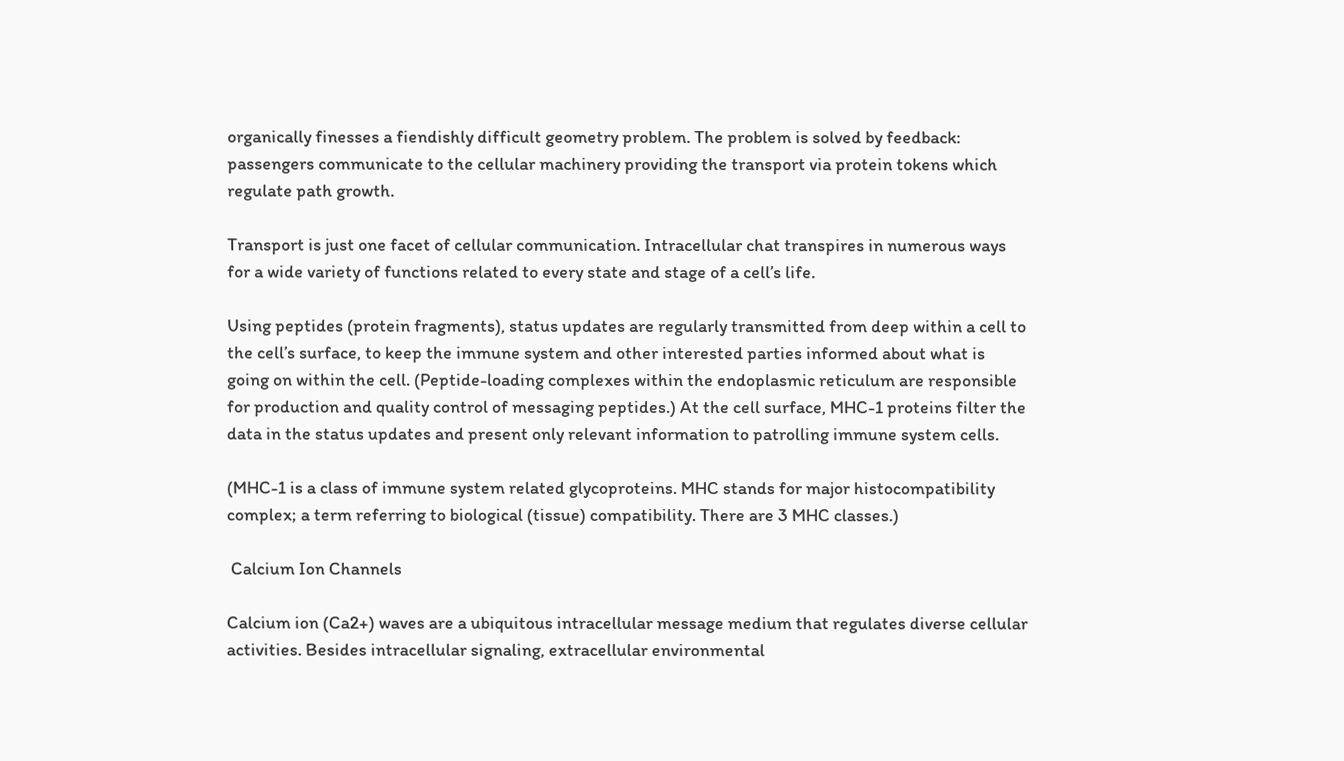organically finesses a fiendishly difficult geometry problem. The problem is solved by feedback: passengers communicate to the cellular machinery providing the transport via protein tokens which regulate path growth.

Transport is just one facet of cellular communication. Intracellular chat transpires in numerous ways for a wide variety of functions related to every state and stage of a cell’s life.

Using peptides (protein fragments), status updates are regularly transmitted from deep within a cell to the cell’s surface, to keep the immune system and other interested parties informed about what is going on within the cell. (Peptide-loading complexes within the endoplasmic reticulum are responsible for production and quality control of messaging peptides.) At the cell surface, MHC-1 proteins filter the data in the status updates and present only relevant information to patrolling immune system cells.

(MHC-1 is a class of immune system related glycoproteins. MHC stands for major histocompatibility complex; a term referring to biological (tissue) compatibility. There are 3 MHC classes.)

 Calcium Ion Channels

Calcium ion (Ca2+) waves are a ubiquitous intracellular message medium that regulates diverse cellular activities. Besides intracellular signaling, extracellular environmental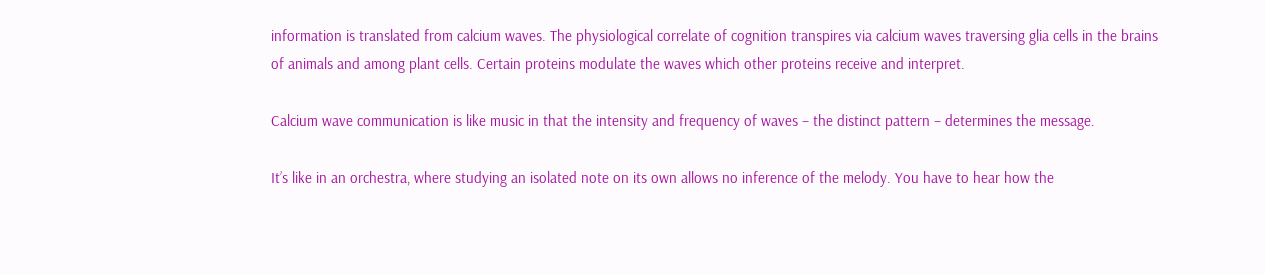information is translated from calcium waves. The physiological correlate of cognition transpires via calcium waves traversing glia cells in the brains of animals and among plant cells. Certain proteins modulate the waves which other proteins receive and interpret.

Calcium wave communication is like music in that the intensity and frequency of waves – the distinct pattern – determines the message.

It’s like in an orchestra, where studying an isolated note on its own allows no inference of the melody. You have to hear how the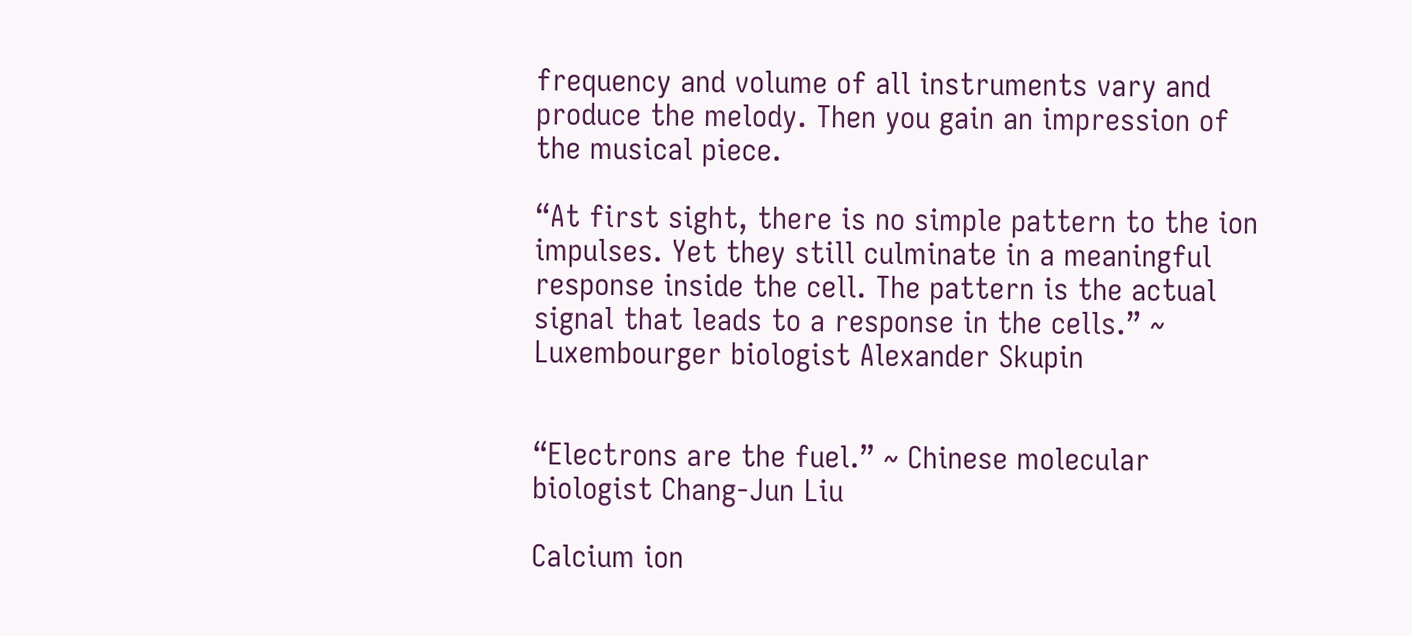frequency and volume of all instruments vary and produce the melody. Then you gain an impression of the musical piece.

“At first sight, there is no simple pattern to the ion impulses. Yet they still culminate in a meaningful response inside the cell. The pattern is the actual signal that leads to a response in the cells.” ~ Luxembourger biologist Alexander Skupin


“Electrons are the fuel.” ~ Chinese molecular biologist Chang-Jun Liu

Calcium ion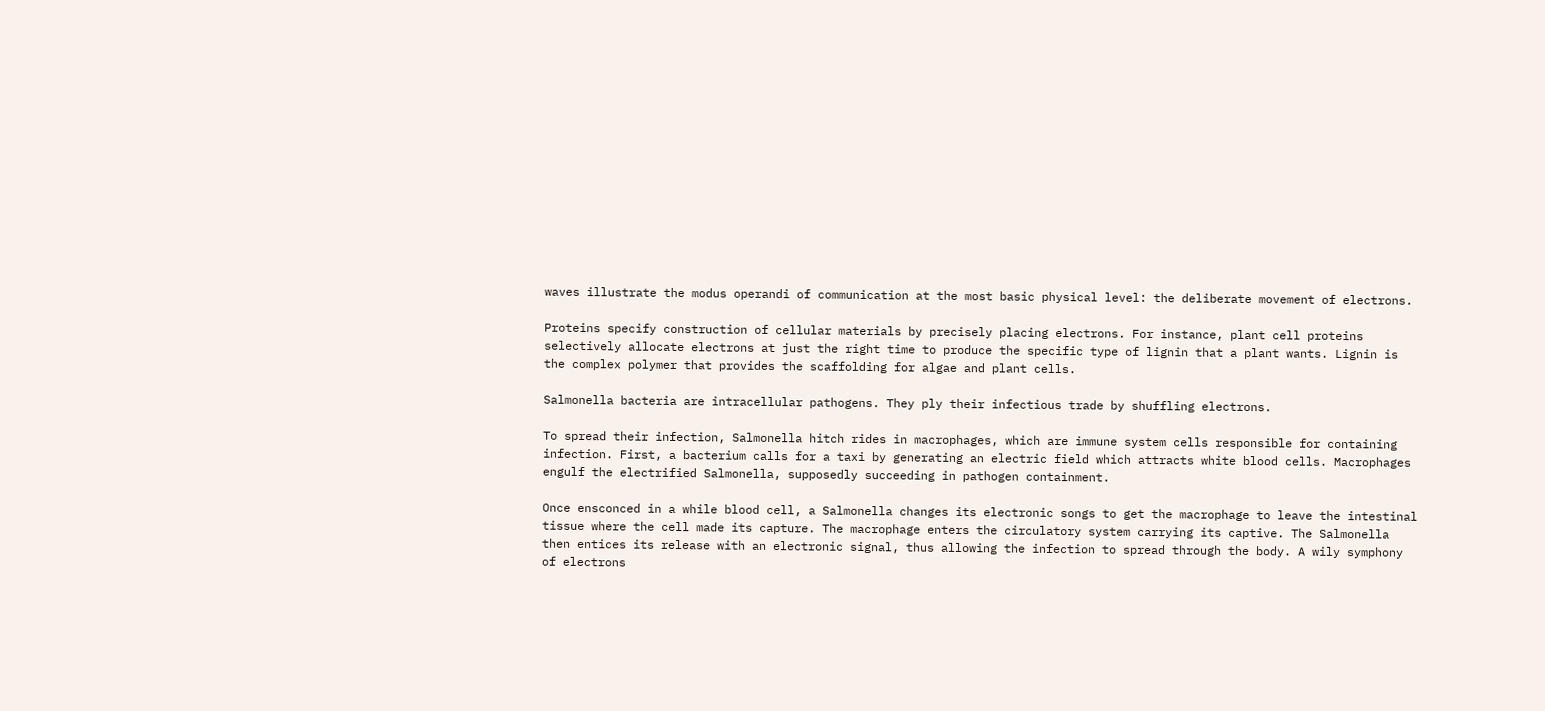waves illustrate the modus operandi of communication at the most basic physical level: the deliberate movement of electrons.

Proteins specify construction of cellular materials by precisely placing electrons. For instance, plant cell proteins selectively allocate electrons at just the right time to produce the specific type of lignin that a plant wants. Lignin is the complex polymer that provides the scaffolding for algae and plant cells.

Salmonella bacteria are intracellular pathogens. They ply their infectious trade by shuffling electrons.

To spread their infection, Salmonella hitch rides in macrophages, which are immune system cells responsible for containing infection. First, a bacterium calls for a taxi by generating an electric field which attracts white blood cells. Macrophages engulf the electrified Salmonella, supposedly succeeding in pathogen containment.

Once ensconced in a while blood cell, a Salmonella changes its electronic songs to get the macrophage to leave the intestinal tissue where the cell made its capture. The macrophage enters the circulatory system carrying its captive. The Salmonella then entices its release with an electronic signal, thus allowing the infection to spread through the body. A wily symphony of electrons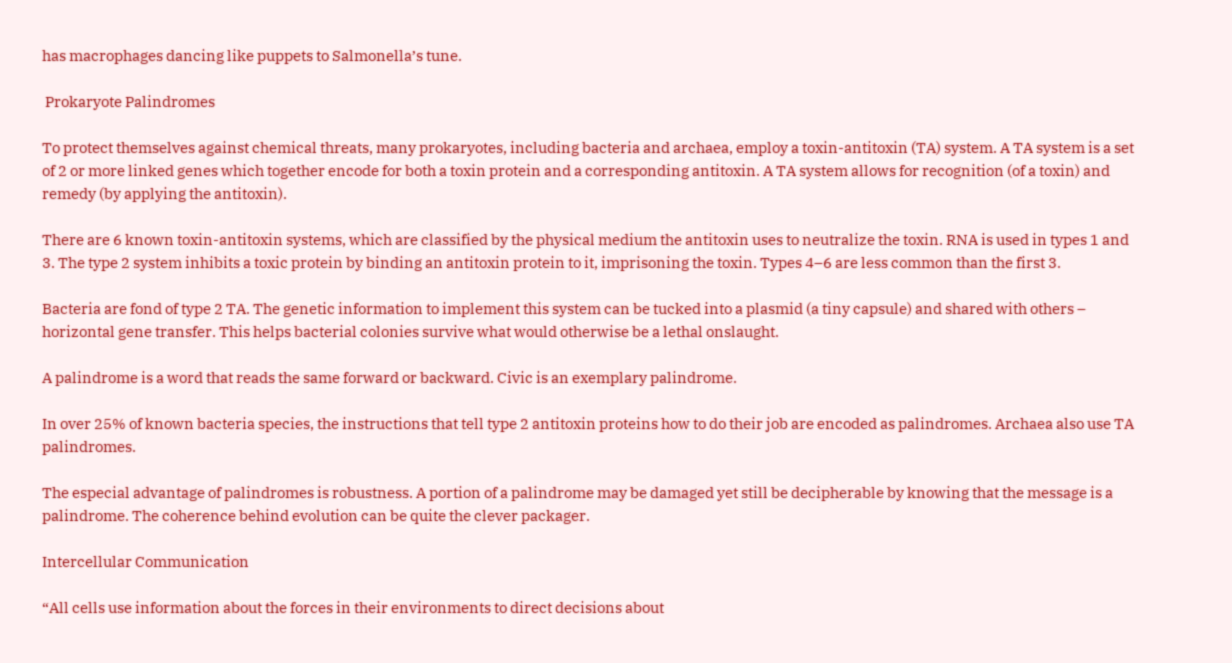has macrophages dancing like puppets to Salmonella’s tune.

 Prokaryote Palindromes

To protect themselves against chemical threats, many prokaryotes, including bacteria and archaea, employ a toxin-antitoxin (TA) system. A TA system is a set of 2 or more linked genes which together encode for both a toxin protein and a corresponding antitoxin. A TA system allows for recognition (of a toxin) and remedy (by applying the antitoxin).

There are 6 known toxin-antitoxin systems, which are classified by the physical medium the antitoxin uses to neutralize the toxin. RNA is used in types 1 and 3. The type 2 system inhibits a toxic protein by binding an antitoxin protein to it, imprisoning the toxin. Types 4–6 are less common than the first 3.

Bacteria are fond of type 2 TA. The genetic information to implement this system can be tucked into a plasmid (a tiny capsule) and shared with others – horizontal gene transfer. This helps bacterial colonies survive what would otherwise be a lethal onslaught.

A palindrome is a word that reads the same forward or backward. Civic is an exemplary palindrome.

In over 25% of known bacteria species, the instructions that tell type 2 antitoxin proteins how to do their job are encoded as palindromes. Archaea also use TA palindromes.

The especial advantage of palindromes is robustness. A portion of a palindrome may be damaged yet still be decipherable by knowing that the message is a palindrome. The coherence behind evolution can be quite the clever packager.

Intercellular Communication

“All cells use information about the forces in their environments to direct decisions about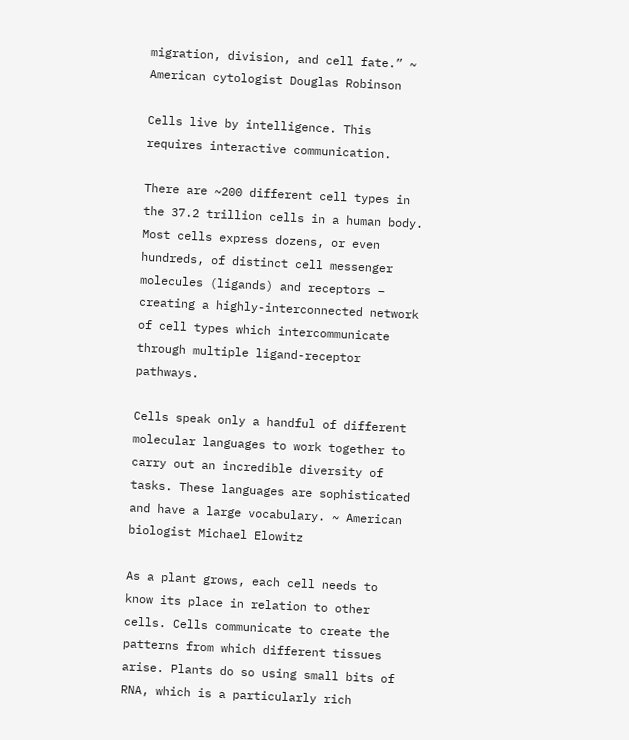migration, division, and cell fate.” ~ American cytologist Douglas Robinson

Cells live by intelligence. This requires interactive communication.

There are ~200 different cell types in the 37.2 trillion cells in a human body. Most cells express dozens, or even hundreds, of distinct cell messenger molecules (ligands) and receptors – creating a highly-interconnected network of cell types which intercommunicate through multiple ligand-receptor pathways.

Cells speak only a handful of different molecular languages to work together to carry out an incredible diversity of tasks. These languages are sophisticated and have a large vocabulary. ~ American biologist Michael Elowitz

As a plant grows, each cell needs to know its place in relation to other cells. Cells communicate to create the patterns from which different tissues arise. Plants do so using small bits of RNA, which is a particularly rich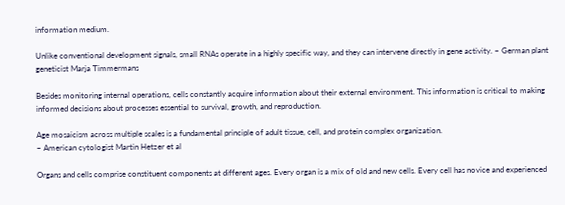information medium.

Unlike conventional development signals, small RNAs operate in a highly specific way, and they can intervene directly in gene activity. ~ German plant geneticist Marja Timmermans

Besides monitoring internal operations, cells constantly acquire information about their external environment. This information is critical to making informed decisions about processes essential to survival, growth, and reproduction.

Age mosaicism across multiple scales is a fundamental principle of adult tissue, cell, and protein complex organization.
~ American cytologist Martin Hetzer et al

Organs and cells comprise constituent components at different ages. Every organ is a mix of old and new cells. Every cell has novice and experienced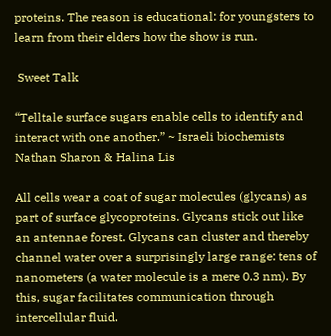proteins. The reason is educational: for youngsters to learn from their elders how the show is run.

 Sweet Talk

“Telltale surface sugars enable cells to identify and interact with one another.” ~ Israeli biochemists Nathan Sharon & Halina Lis

All cells wear a coat of sugar molecules (glycans) as part of surface glycoproteins. Glycans stick out like an antennae forest. Glycans can cluster and thereby channel water over a surprisingly large range: tens of nanometers (a water molecule is a mere 0.3 nm). By this, sugar facilitates communication through intercellular fluid.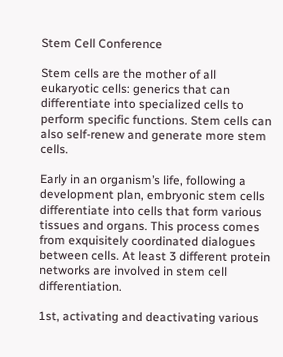Stem Cell Conference

Stem cells are the mother of all eukaryotic cells: generics that can differentiate into specialized cells to perform specific functions. Stem cells can also self-renew and generate more stem cells.

Early in an organism’s life, following a development plan, embryonic stem cells differentiate into cells that form various tissues and organs. This process comes from exquisitely coordinated dialogues between cells. At least 3 different protein networks are involved in stem cell differentiation.

1st, activating and deactivating various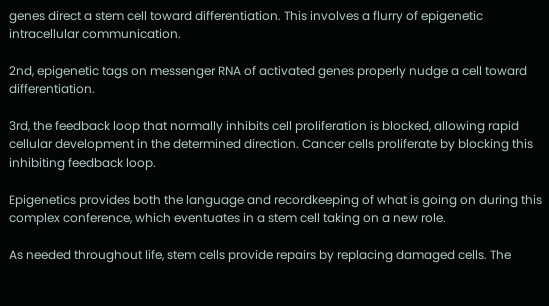genes direct a stem cell toward differentiation. This involves a flurry of epigenetic intracellular communication.

2nd, epigenetic tags on messenger RNA of activated genes properly nudge a cell toward differentiation.

3rd, the feedback loop that normally inhibits cell proliferation is blocked, allowing rapid cellular development in the determined direction. Cancer cells proliferate by blocking this inhibiting feedback loop.

Epigenetics provides both the language and recordkeeping of what is going on during this complex conference, which eventuates in a stem cell taking on a new role.

As needed throughout life, stem cells provide repairs by replacing damaged cells. The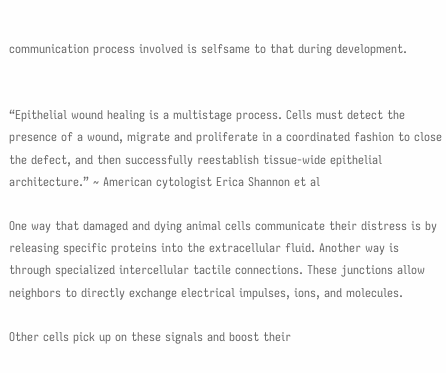communication process involved is selfsame to that during development.


“Epithelial wound healing is a multistage process. Cells must detect the presence of a wound, migrate and proliferate in a coordinated fashion to close the defect, and then successfully reestablish tissue-wide epithelial architecture.” ~ American cytologist Erica Shannon et al

One way that damaged and dying animal cells communicate their distress is by releasing specific proteins into the extracellular fluid. Another way is through specialized intercellular tactile connections. These junctions allow neighbors to directly exchange electrical impulses, ions, and molecules.

Other cells pick up on these signals and boost their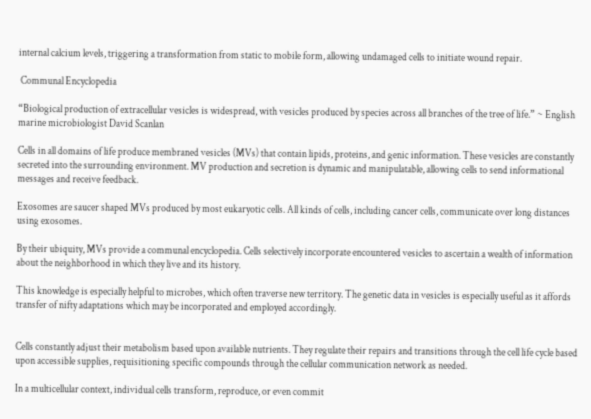internal calcium levels, triggering a transformation from static to mobile form, allowing undamaged cells to initiate wound repair.

 Communal Encyclopedia

“Biological production of extracellular vesicles is widespread, with vesicles produced by species across all branches of the tree of life.” ~ English marine microbiologist David Scanlan

Cells in all domains of life produce membraned vesicles (MVs) that contain lipids, proteins, and genic information. These vesicles are constantly secreted into the surrounding environment. MV production and secretion is dynamic and manipulatable, allowing cells to send informational messages and receive feedback.

Exosomes are saucer shaped MVs produced by most eukaryotic cells. All kinds of cells, including cancer cells, communicate over long distances using exosomes.

By their ubiquity, MVs provide a communal encyclopedia. Cells selectively incorporate encountered vesicles to ascertain a wealth of information about the neighborhood in which they live and its history.

This knowledge is especially helpful to microbes, which often traverse new territory. The genetic data in vesicles is especially useful as it affords transfer of nifty adaptations which may be incorporated and employed accordingly.


Cells constantly adjust their metabolism based upon available nutrients. They regulate their repairs and transitions through the cell life cycle based upon accessible supplies, requisitioning specific compounds through the cellular communication network as needed.

In a multicellular context, individual cells transform, reproduce, or even commit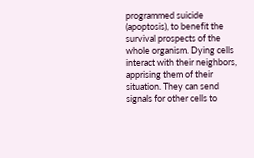programmed suicide (apoptosis), to benefit the survival prospects of the whole organism. Dying cells interact with their neighbors, apprising them of their situation. They can send signals for other cells to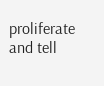proliferate and tell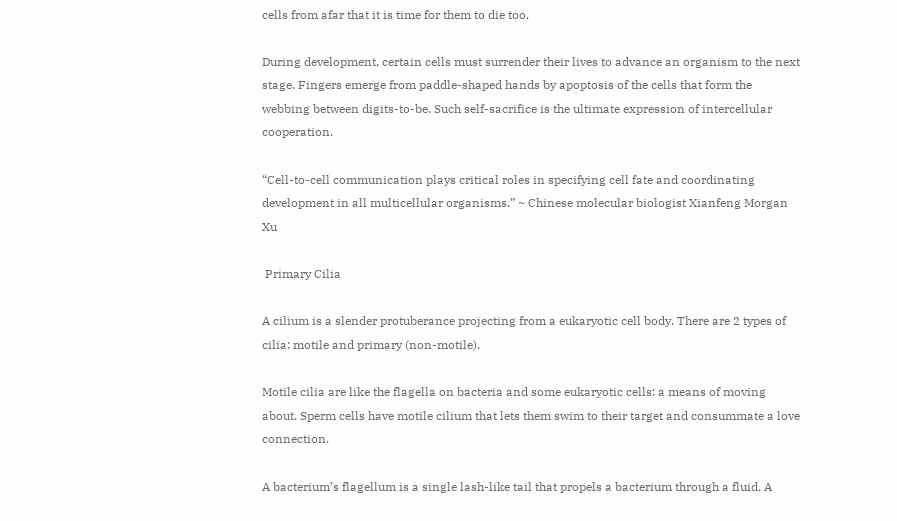cells from afar that it is time for them to die too.

During development, certain cells must surrender their lives to advance an organism to the next stage. Fingers emerge from paddle-shaped hands by apoptosis of the cells that form the webbing between digits-to-be. Such self-sacrifice is the ultimate expression of intercellular cooperation.

“Cell-to-cell communication plays critical roles in specifying cell fate and coordinating development in all multicellular organisms.” ~ Chinese molecular biologist Xianfeng Morgan Xu

 Primary Cilia

A cilium is a slender protuberance projecting from a eukaryotic cell body. There are 2 types of cilia: motile and primary (non-motile).

Motile cilia are like the flagella on bacteria and some eukaryotic cells: a means of moving about. Sperm cells have motile cilium that lets them swim to their target and consummate a love connection.

A bacterium’s flagellum is a single lash-like tail that propels a bacterium through a fluid. A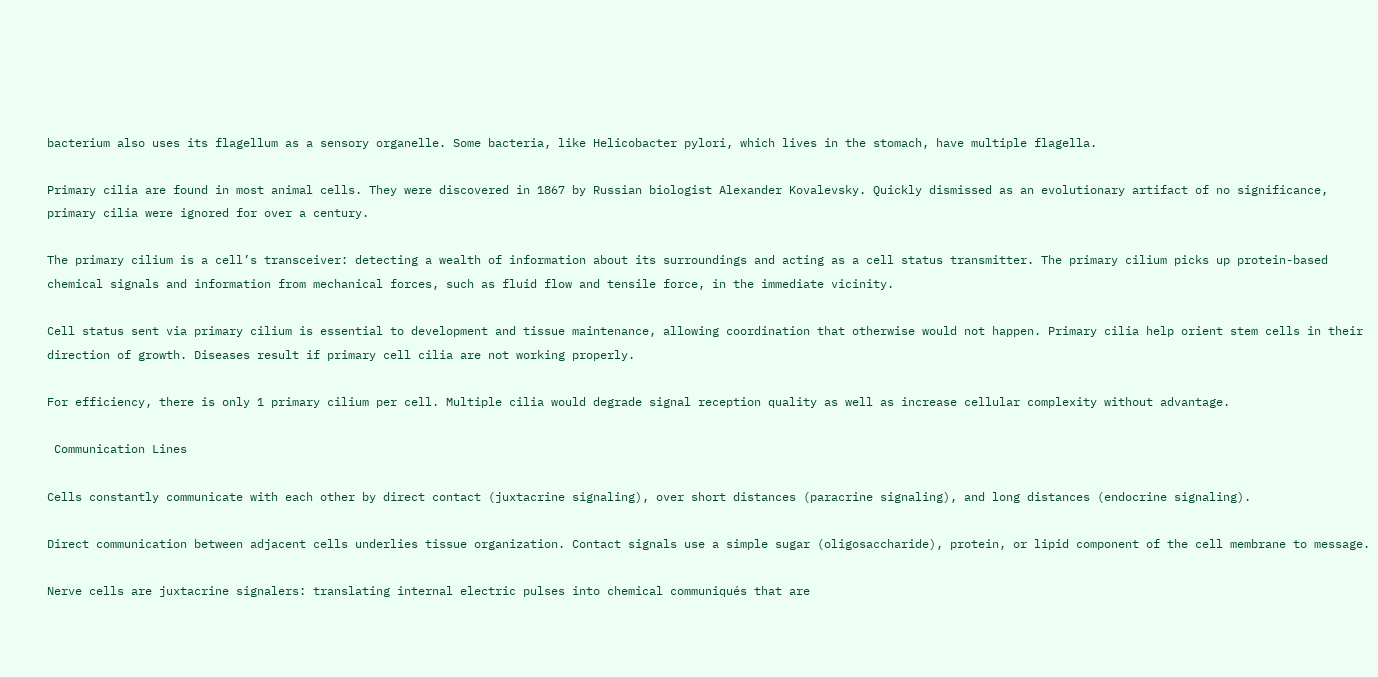bacterium also uses its flagellum as a sensory organelle. Some bacteria, like Helicobacter pylori, which lives in the stomach, have multiple flagella.

Primary cilia are found in most animal cells. They were discovered in 1867 by Russian biologist Alexander Kovalevsky. Quickly dismissed as an evolutionary artifact of no significance, primary cilia were ignored for over a century.

The primary cilium is a cell’s transceiver: detecting a wealth of information about its surroundings and acting as a cell status transmitter. The primary cilium picks up protein-based chemical signals and information from mechanical forces, such as fluid flow and tensile force, in the immediate vicinity.

Cell status sent via primary cilium is essential to development and tissue maintenance, allowing coordination that otherwise would not happen. Primary cilia help orient stem cells in their direction of growth. Diseases result if primary cell cilia are not working properly.

For efficiency, there is only 1 primary cilium per cell. Multiple cilia would degrade signal reception quality as well as increase cellular complexity without advantage.

 Communication Lines

Cells constantly communicate with each other by direct contact (juxtacrine signaling), over short distances (paracrine signaling), and long distances (endocrine signaling).

Direct communication between adjacent cells underlies tissue organization. Contact signals use a simple sugar (oligosaccharide), protein, or lipid component of the cell membrane to message.

Nerve cells are juxtacrine signalers: translating internal electric pulses into chemical communiqués that are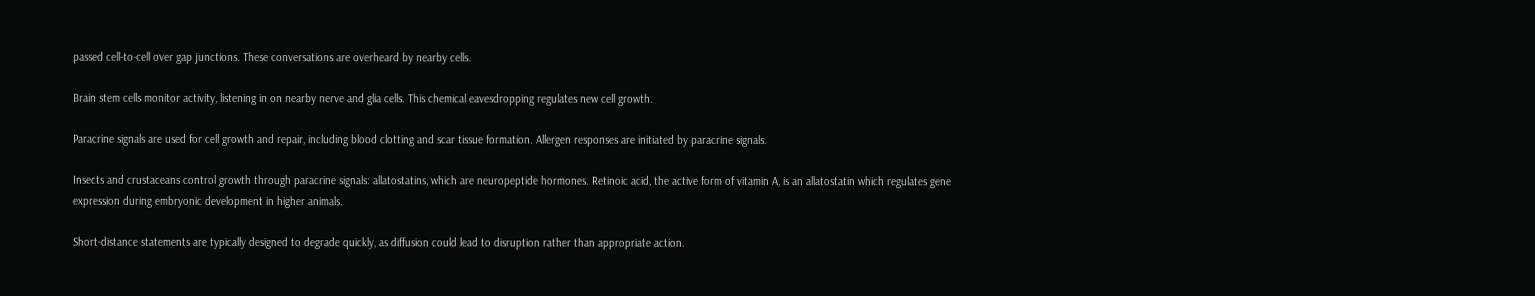passed cell-to-cell over gap junctions. These conversations are overheard by nearby cells.

Brain stem cells monitor activity, listening in on nearby nerve and glia cells. This chemical eavesdropping regulates new cell growth.

Paracrine signals are used for cell growth and repair, including blood clotting and scar tissue formation. Allergen responses are initiated by paracrine signals.

Insects and crustaceans control growth through paracrine signals: allatostatins, which are neuropeptide hormones. Retinoic acid, the active form of vitamin A, is an allatostatin which regulates gene expression during embryonic development in higher animals.

Short-distance statements are typically designed to degrade quickly, as diffusion could lead to disruption rather than appropriate action.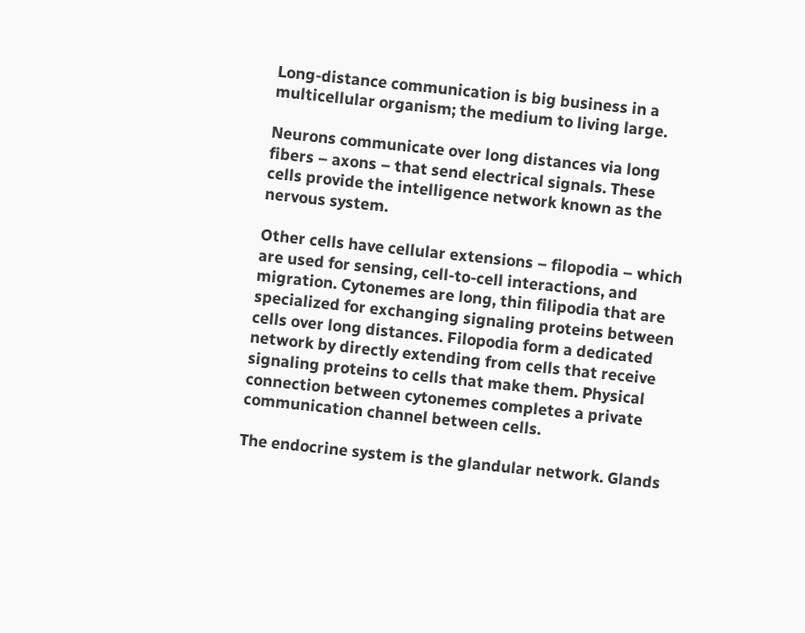Long-distance communication is big business in a multicellular organism; the medium to living large.

Neurons communicate over long distances via long fibers – axons – that send electrical signals. These cells provide the intelligence network known as the nervous system.

Other cells have cellular extensions – filopodia – which are used for sensing, cell-to-cell interactions, and migration. Cytonemes are long, thin filipodia that are specialized for exchanging signaling proteins between cells over long distances. Filopodia form a dedicated network by directly extending from cells that receive signaling proteins to cells that make them. Physical connection between cytonemes completes a private communication channel between cells.

The endocrine system is the glandular network. Glands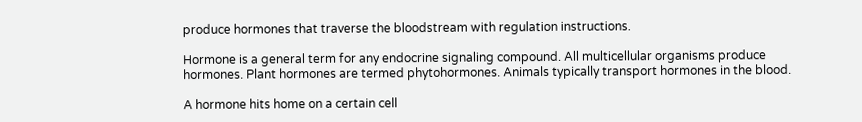produce hormones that traverse the bloodstream with regulation instructions.

Hormone is a general term for any endocrine signaling compound. All multicellular organisms produce hormones. Plant hormones are termed phytohormones. Animals typically transport hormones in the blood.

A hormone hits home on a certain cell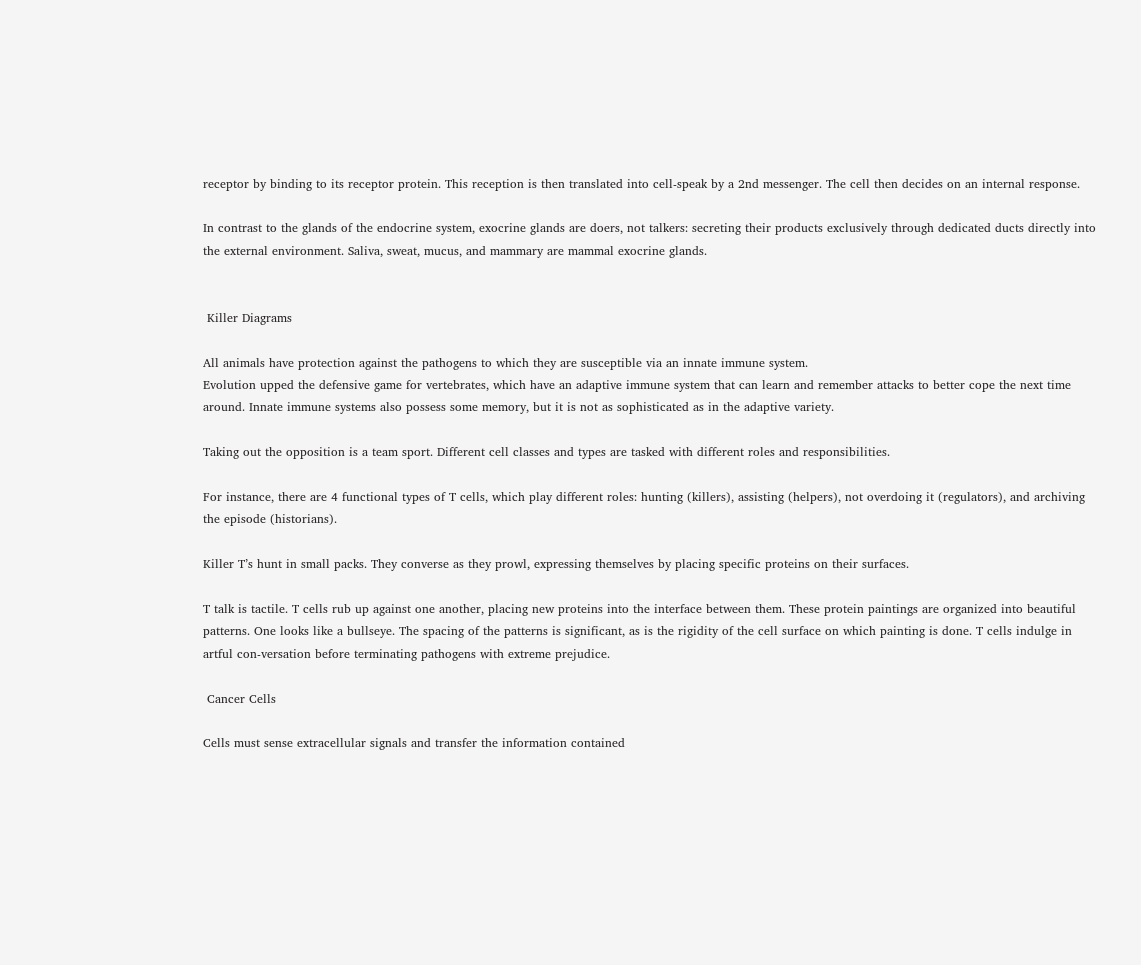receptor by binding to its receptor protein. This reception is then translated into cell-speak by a 2nd messenger. The cell then decides on an internal response.

In contrast to the glands of the endocrine system, exocrine glands are doers, not talkers: secreting their products exclusively through dedicated ducts directly into the external environment. Saliva, sweat, mucus, and mammary are mammal exocrine glands.


 Killer Diagrams

All animals have protection against the pathogens to which they are susceptible via an innate immune system.
Evolution upped the defensive game for vertebrates, which have an adaptive immune system that can learn and remember attacks to better cope the next time around. Innate immune systems also possess some memory, but it is not as sophisticated as in the adaptive variety.

Taking out the opposition is a team sport. Different cell classes and types are tasked with different roles and responsibilities.

For instance, there are 4 functional types of T cells, which play different roles: hunting (killers), assisting (helpers), not overdoing it (regulators), and archiving the episode (historians).

Killer T’s hunt in small packs. They converse as they prowl, expressing themselves by placing specific proteins on their surfaces.

T talk is tactile. T cells rub up against one another, placing new proteins into the interface between them. These protein paintings are organized into beautiful patterns. One looks like a bullseye. The spacing of the patterns is significant, as is the rigidity of the cell surface on which painting is done. T cells indulge in artful con-versation before terminating pathogens with extreme prejudice.

 Cancer Cells

Cells must sense extracellular signals and transfer the information contained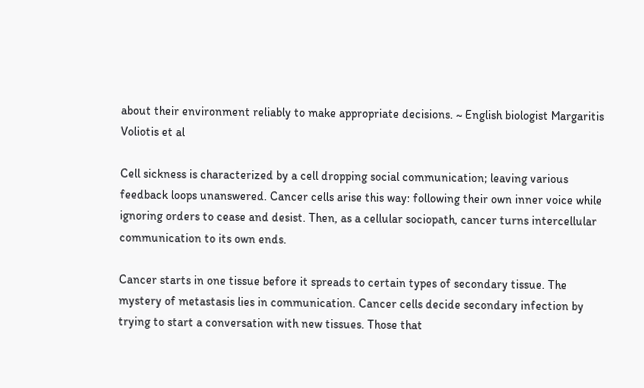about their environment reliably to make appropriate decisions. ~ English biologist Margaritis Voliotis et al

Cell sickness is characterized by a cell dropping social communication; leaving various feedback loops unanswered. Cancer cells arise this way: following their own inner voice while ignoring orders to cease and desist. Then, as a cellular sociopath, cancer turns intercellular communication to its own ends.

Cancer starts in one tissue before it spreads to certain types of secondary tissue. The mystery of metastasis lies in communication. Cancer cells decide secondary infection by trying to start a conversation with new tissues. Those that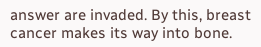answer are invaded. By this, breast cancer makes its way into bone.